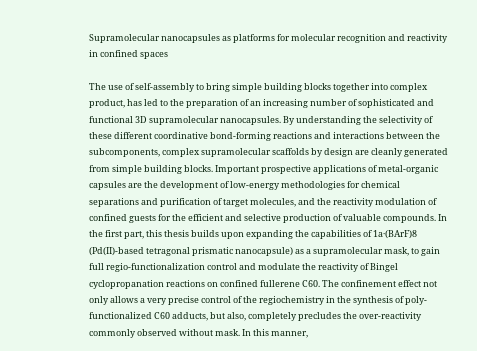Supramolecular nanocapsules as platforms for molecular recognition and reactivity in confined spaces

The use of self-assembly to bring simple building blocks together into complex product, has led to the preparation of an increasing number of sophisticated and functional 3D supramolecular nanocapsules. By understanding the selectivity of these different coordinative bond-forming reactions and interactions between the subcomponents, complex supramolecular scaffolds by design are cleanly generated from simple building blocks. Important prospective applications of metal-organic capsules are the development of low-energy methodologies for chemical separations and purification of target molecules, and the reactivity modulation of confined guests for the efficient and selective production of valuable compounds. In the first part, this thesis builds upon expanding the capabilities of 1a·(BArF)8 (Pd(II)-based tetragonal prismatic nanocapsule) as a supramolecular mask, to gain full regio-functionalization control and modulate the reactivity of Bingel cyclopropanation reactions on confined fullerene C60. The confinement effect not only allows a very precise control of the regiochemistry in the synthesis of poly-functionalized C60 adducts, but also, completely precludes the over-reactivity commonly observed without mask. In this manner,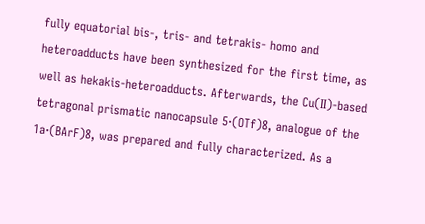fully equatorial bis-, tris- and tetrakis- homo and heteroadducts have been synthesized for the first time, as well as hekakis-heteroadducts. Afterwards, the Cu(II)-based tetragonal prismatic nanocapsule 5·(OTf)8, analogue of the 1a·(BArF)8, was prepared and fully characterized. As a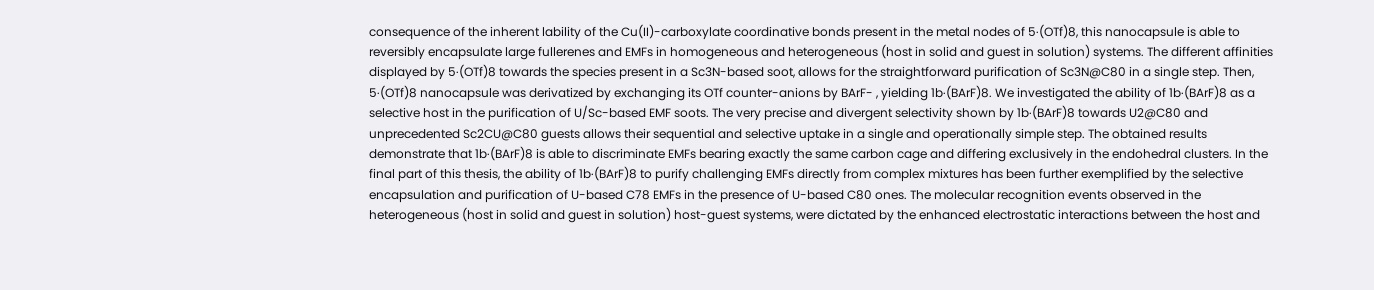consequence of the inherent lability of the Cu(II)-carboxylate coordinative bonds present in the metal nodes of 5·(OTf)8, this nanocapsule is able to reversibly encapsulate large fullerenes and EMFs in homogeneous and heterogeneous (host in solid and guest in solution) systems. The different affinities displayed by 5·(OTf)8 towards the species present in a Sc3N-based soot, allows for the straightforward purification of Sc3N@C80 in a single step. Then, 5·(OTf)8 nanocapsule was derivatized by exchanging its OTf counter-anions by BArF- , yielding 1b·(BArF)8. We investigated the ability of 1b·(BArF)8 as a selective host in the purification of U/Sc-based EMF soots. The very precise and divergent selectivity shown by 1b·(BArF)8 towards U2@C80 and unprecedented Sc2CU@C80 guests allows their sequential and selective uptake in a single and operationally simple step. The obtained results demonstrate that 1b·(BArF)8 is able to discriminate EMFs bearing exactly the same carbon cage and differing exclusively in the endohedral clusters. In the final part of this thesis, the ability of 1b·(BArF)8 to purify challenging EMFs directly from complex mixtures has been further exemplified by the selective encapsulation and purification of U-based C78 EMFs in the presence of U-based C80 ones. The molecular recognition events observed in the heterogeneous (host in solid and guest in solution) host-guest systems, were dictated by the enhanced electrostatic interactions between the host and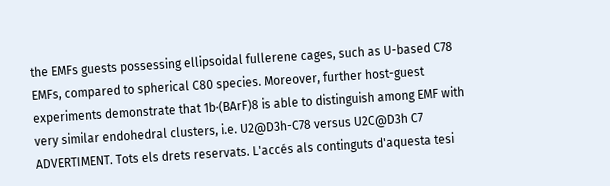the EMFs guests possessing ellipsoidal fullerene cages, such as U-based C78 EMFs, compared to spherical C80 species. Moreover, further host-guest experiments demonstrate that 1b·(BArF)8 is able to distinguish among EMF with very similar endohedral clusters, i.e. U2@D3h-C78 versus U2C@D3h C7
ADVERTIMENT. Tots els drets reservats. L'accés als continguts d'aquesta tesi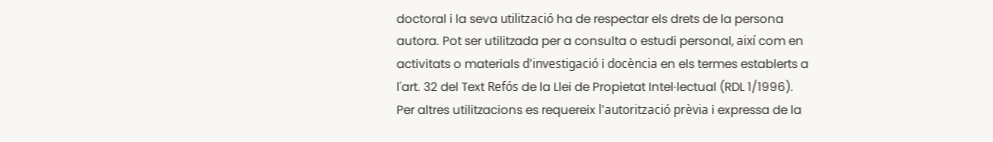doctoral i la seva utilització ha de respectar els drets de la persona autora. Pot ser utilitzada per a consulta o estudi personal, així com en activitats o materials d'investigació i docència en els termes establerts a l'art. 32 del Text Refós de la Llei de Propietat Intel·lectual (RDL 1/1996). Per altres utilitzacions es requereix l'autorització prèvia i expressa de la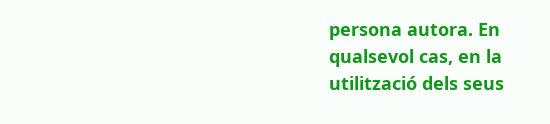persona autora. En qualsevol cas, en la utilització dels seus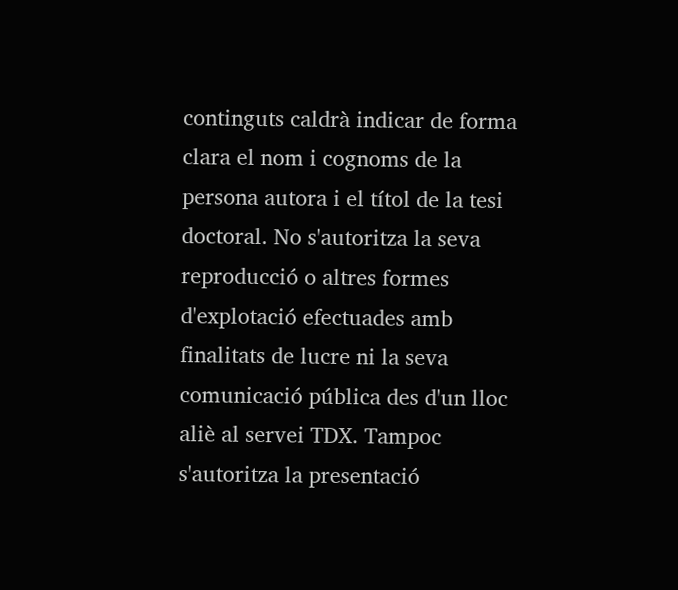continguts caldrà indicar de forma clara el nom i cognoms de la persona autora i el títol de la tesi doctoral. No s'autoritza la seva reproducció o altres formes d'explotació efectuades amb finalitats de lucre ni la seva comunicació pública des d'un lloc aliè al servei TDX. Tampoc s'autoritza la presentació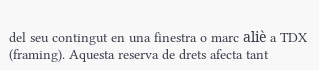del seu contingut en una finestra o marc aliè a TDX (framing). Aquesta reserva de drets afecta tant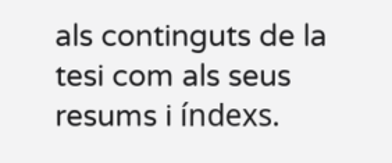als continguts de la tesi com als seus resums i índexs.